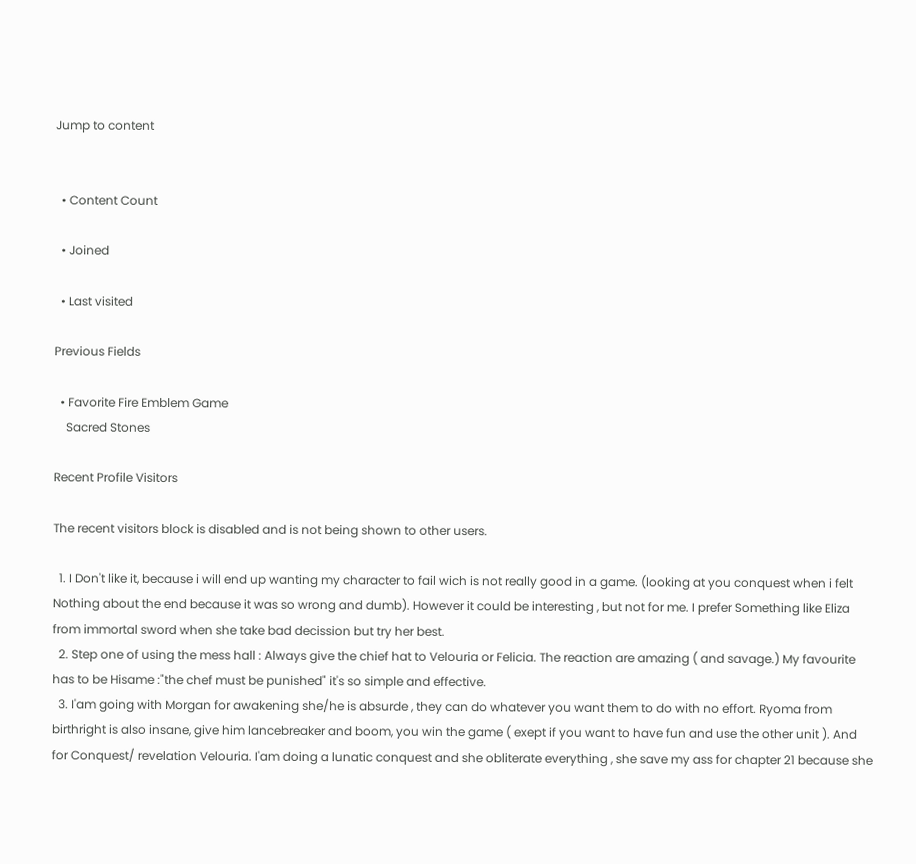Jump to content


  • Content Count

  • Joined

  • Last visited

Previous Fields

  • Favorite Fire Emblem Game
    Sacred Stones

Recent Profile Visitors

The recent visitors block is disabled and is not being shown to other users.

  1. I Don't like it, because i will end up wanting my character to fail wich is not really good in a game. (looking at you conquest when i felt Nothing about the end because it was so wrong and dumb). However it could be interesting , but not for me. I prefer Something like Eliza from immortal sword when she take bad decission but try her best.
  2. Step one of using the mess hall : Always give the chief hat to Velouria or Felicia. The reaction are amazing ( and savage.) My favourite has to be Hisame :"the chef must be punished" it's so simple and effective.
  3. I'am going with Morgan for awakening she/he is absurde , they can do whatever you want them to do with no effort. Ryoma from birthright is also insane, give him lancebreaker and boom, you win the game ( exept if you want to have fun and use the other unit ). And for Conquest/ revelation Velouria. I'am doing a lunatic conquest and she obliterate everything , she save my ass for chapter 21 because she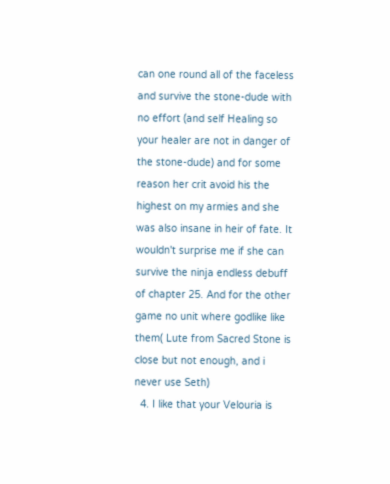can one round all of the faceless and survive the stone-dude with no effort (and self Healing so your healer are not in danger of the stone-dude) and for some reason her crit avoid his the highest on my armies and she was also insane in heir of fate. It wouldn't surprise me if she can survive the ninja endless debuff of chapter 25. And for the other game no unit where godlike like them( Lute from Sacred Stone is close but not enough, and i never use Seth)
  4. I like that your Velouria is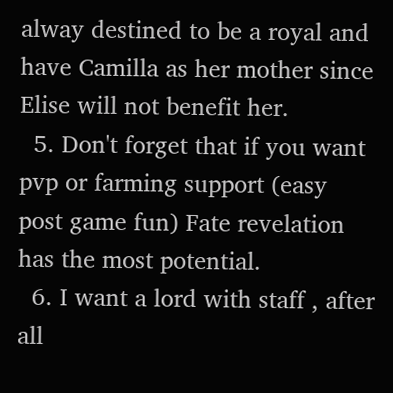alway destined to be a royal and have Camilla as her mother since Elise will not benefit her.
  5. Don't forget that if you want pvp or farming support (easy post game fun) Fate revelation has the most potential.
  6. I want a lord with staff , after all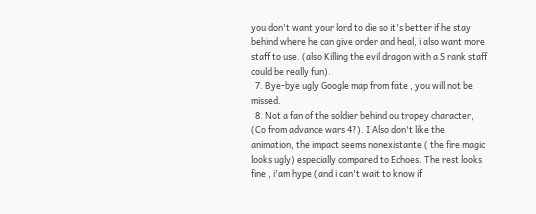you don't want your lord to die so it's better if he stay behind where he can give order and heal, i also want more staff to use. (also Killing the evil dragon with a S rank staff could be really fun).
  7. Bye-bye ugly Google map from fate , you will not be missed.
  8. Not a fan of the soldier behind ou tropey character, (Co from advance wars 4?). I Also don't like the animation, the impact seems nonexistante ( the fire magic looks ugly) especially compared to Echoes. The rest looks fine , i'am hype (and i can't wait to know if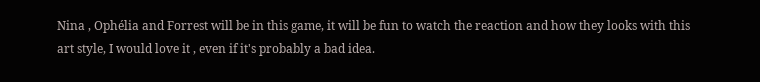Nina , Ophélia and Forrest will be in this game, it will be fun to watch the reaction and how they looks with this art style, I would love it , even if it's probably a bad idea.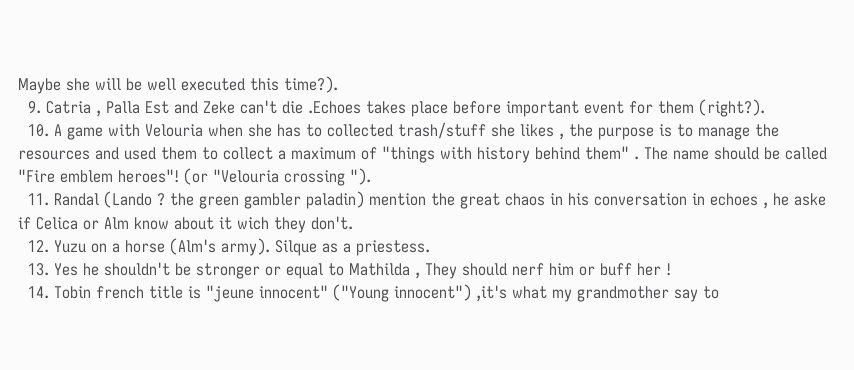Maybe she will be well executed this time?).
  9. Catria , Palla Est and Zeke can't die .Echoes takes place before important event for them (right?).
  10. A game with Velouria when she has to collected trash/stuff she likes , the purpose is to manage the resources and used them to collect a maximum of "things with history behind them" . The name should be called "Fire emblem heroes"! (or "Velouria crossing ").
  11. Randal (Lando ? the green gambler paladin) mention the great chaos in his conversation in echoes , he aske if Celica or Alm know about it wich they don't.
  12. Yuzu on a horse (Alm's army). Silque as a priestess.
  13. Yes he shouldn't be stronger or equal to Mathilda , They should nerf him or buff her !
  14. Tobin french title is "jeune innocent" ("Young innocent") ,it's what my grandmother say to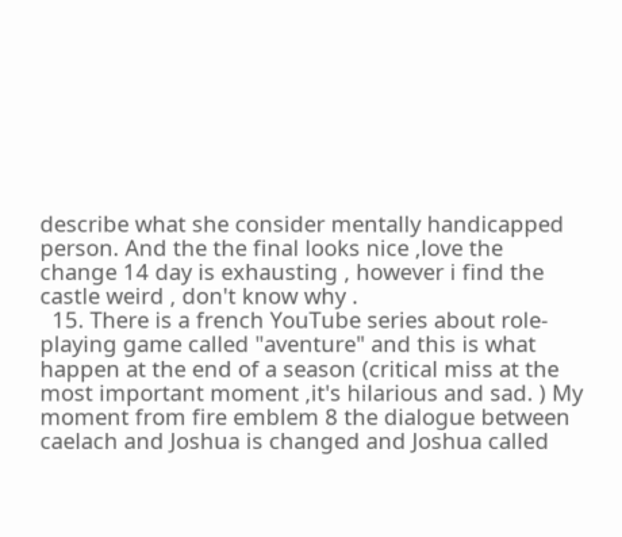describe what she consider mentally handicapped person. And the the final looks nice ,love the change 14 day is exhausting , however i find the castle weird , don't know why .
  15. There is a french YouTube series about role-playing game called "aventure" and this is what happen at the end of a season (critical miss at the most important moment ,it's hilarious and sad. ) My moment from fire emblem 8 the dialogue between caelach and Joshua is changed and Joshua called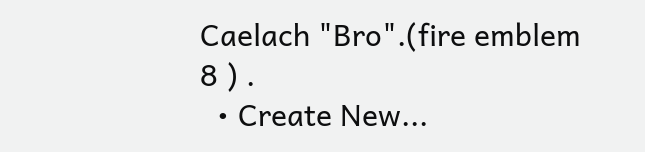Caelach "Bro".(fire emblem 8 ) .
  • Create New...